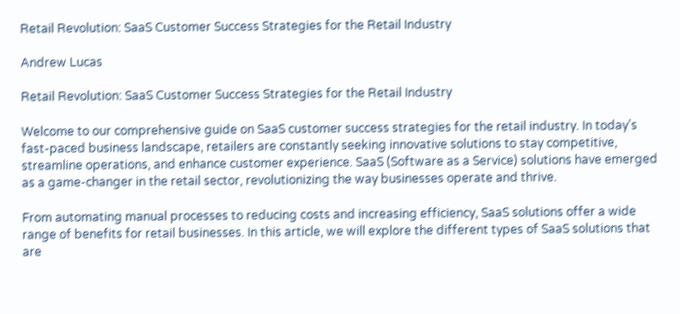Retail Revolution: SaaS Customer Success Strategies for the Retail Industry

Andrew Lucas

Retail Revolution: SaaS Customer Success Strategies for the Retail Industry

Welcome to our comprehensive guide on SaaS customer success strategies for the retail industry. In today’s fast-paced business landscape, retailers are constantly seeking innovative solutions to stay competitive, streamline operations, and enhance customer experience. SaaS (Software as a Service) solutions have emerged as a game-changer in the retail sector, revolutionizing the way businesses operate and thrive.

From automating manual processes to reducing costs and increasing efficiency, SaaS solutions offer a wide range of benefits for retail businesses. In this article, we will explore the different types of SaaS solutions that are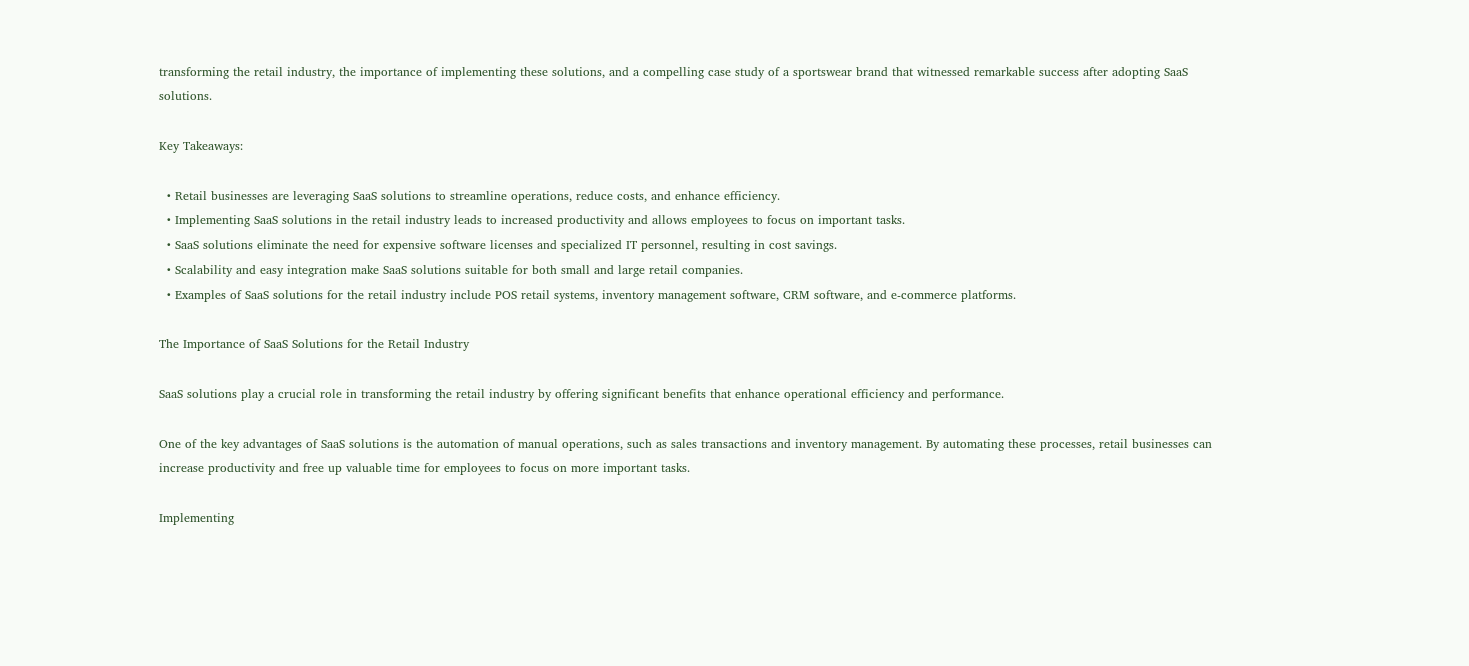transforming the retail industry, the importance of implementing these solutions, and a compelling case study of a sportswear brand that witnessed remarkable success after adopting SaaS solutions.

Key Takeaways:

  • Retail businesses are leveraging SaaS solutions to streamline operations, reduce costs, and enhance efficiency.
  • Implementing SaaS solutions in the retail industry leads to increased productivity and allows employees to focus on important tasks.
  • SaaS solutions eliminate the need for expensive software licenses and specialized IT personnel, resulting in cost savings.
  • Scalability and easy integration make SaaS solutions suitable for both small and large retail companies.
  • Examples of SaaS solutions for the retail industry include POS retail systems, inventory management software, CRM software, and e-commerce platforms.

The Importance of SaaS Solutions for the Retail Industry

SaaS solutions play a crucial role in transforming the retail industry by offering significant benefits that enhance operational efficiency and performance.

One of the key advantages of SaaS solutions is the automation of manual operations, such as sales transactions and inventory management. By automating these processes, retail businesses can increase productivity and free up valuable time for employees to focus on more important tasks.

Implementing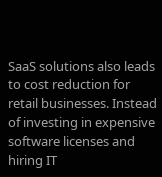SaaS solutions also leads to cost reduction for retail businesses. Instead of investing in expensive software licenses and hiring IT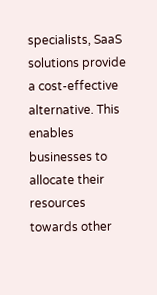specialists, SaaS solutions provide a cost-effective alternative. This enables businesses to allocate their resources towards other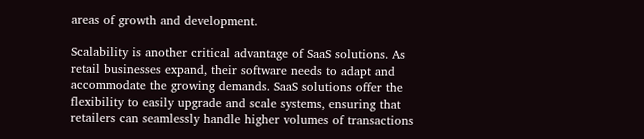areas of growth and development.

Scalability is another critical advantage of SaaS solutions. As retail businesses expand, their software needs to adapt and accommodate the growing demands. SaaS solutions offer the flexibility to easily upgrade and scale systems, ensuring that retailers can seamlessly handle higher volumes of transactions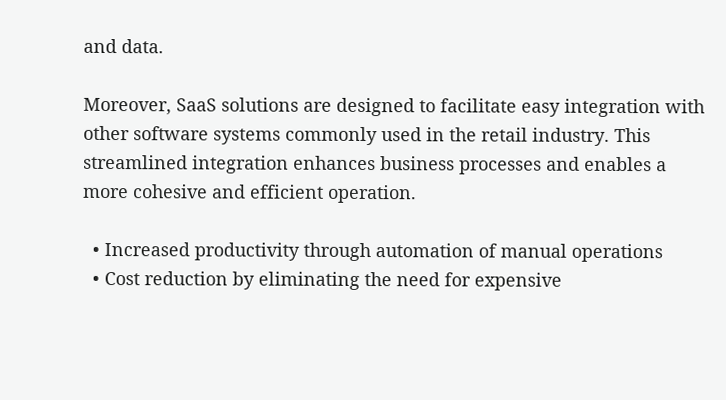and data.

Moreover, SaaS solutions are designed to facilitate easy integration with other software systems commonly used in the retail industry. This streamlined integration enhances business processes and enables a more cohesive and efficient operation.

  • Increased productivity through automation of manual operations
  • Cost reduction by eliminating the need for expensive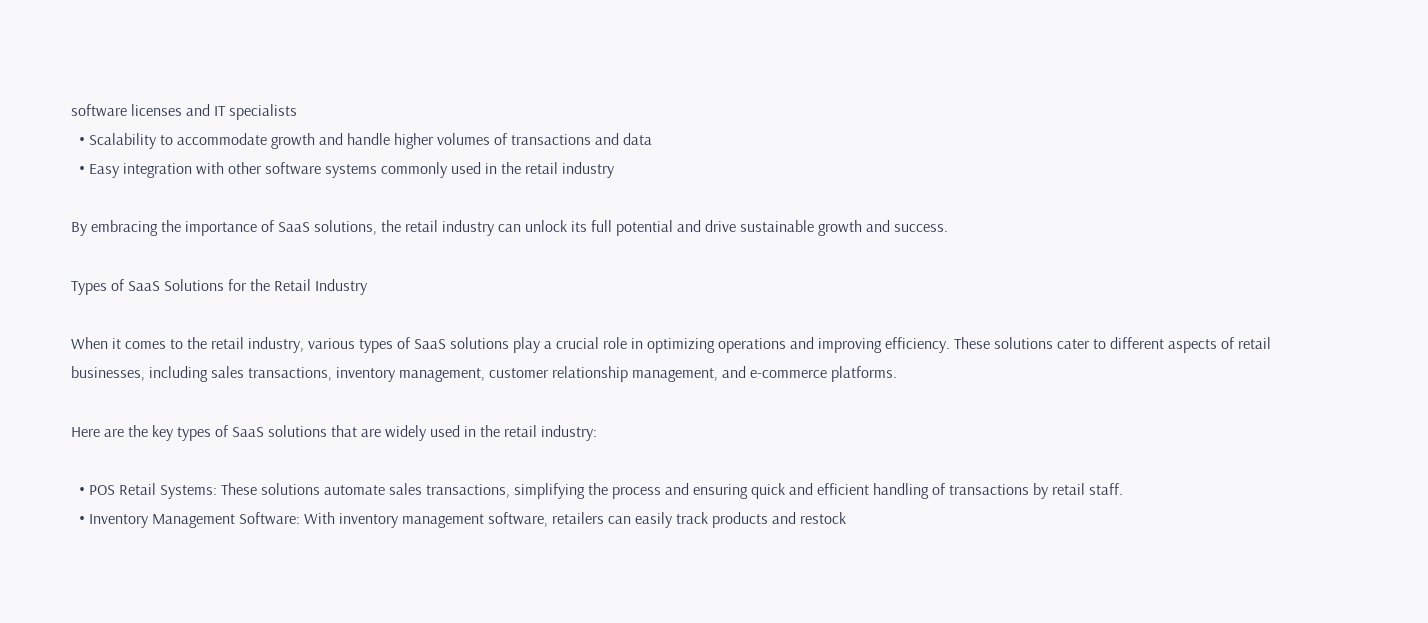software licenses and IT specialists
  • Scalability to accommodate growth and handle higher volumes of transactions and data
  • Easy integration with other software systems commonly used in the retail industry

By embracing the importance of SaaS solutions, the retail industry can unlock its full potential and drive sustainable growth and success.

Types of SaaS Solutions for the Retail Industry

When it comes to the retail industry, various types of SaaS solutions play a crucial role in optimizing operations and improving efficiency. These solutions cater to different aspects of retail businesses, including sales transactions, inventory management, customer relationship management, and e-commerce platforms.

Here are the key types of SaaS solutions that are widely used in the retail industry:

  • POS Retail Systems: These solutions automate sales transactions, simplifying the process and ensuring quick and efficient handling of transactions by retail staff.
  • Inventory Management Software: With inventory management software, retailers can easily track products and restock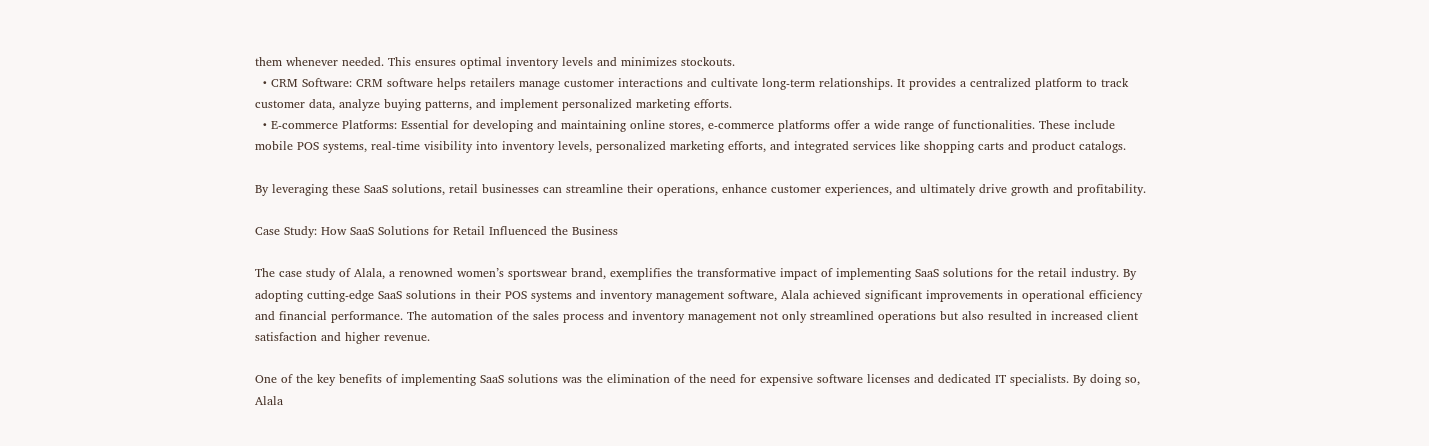them whenever needed. This ensures optimal inventory levels and minimizes stockouts.
  • CRM Software: CRM software helps retailers manage customer interactions and cultivate long-term relationships. It provides a centralized platform to track customer data, analyze buying patterns, and implement personalized marketing efforts.
  • E-commerce Platforms: Essential for developing and maintaining online stores, e-commerce platforms offer a wide range of functionalities. These include mobile POS systems, real-time visibility into inventory levels, personalized marketing efforts, and integrated services like shopping carts and product catalogs.

By leveraging these SaaS solutions, retail businesses can streamline their operations, enhance customer experiences, and ultimately drive growth and profitability.

Case Study: How SaaS Solutions for Retail Influenced the Business

The case study of Alala, a renowned women’s sportswear brand, exemplifies the transformative impact of implementing SaaS solutions for the retail industry. By adopting cutting-edge SaaS solutions in their POS systems and inventory management software, Alala achieved significant improvements in operational efficiency and financial performance. The automation of the sales process and inventory management not only streamlined operations but also resulted in increased client satisfaction and higher revenue.

One of the key benefits of implementing SaaS solutions was the elimination of the need for expensive software licenses and dedicated IT specialists. By doing so, Alala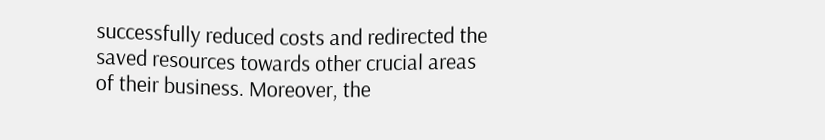successfully reduced costs and redirected the saved resources towards other crucial areas of their business. Moreover, the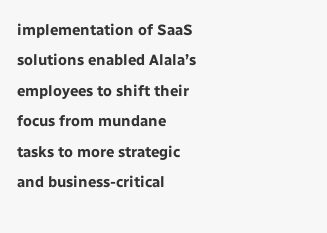implementation of SaaS solutions enabled Alala’s employees to shift their focus from mundane tasks to more strategic and business-critical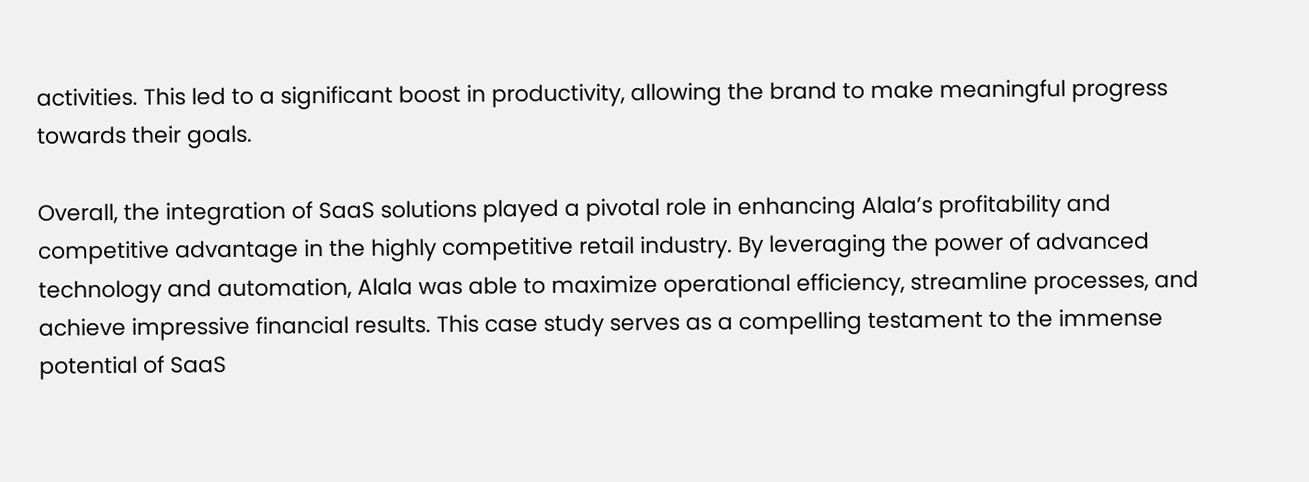activities. This led to a significant boost in productivity, allowing the brand to make meaningful progress towards their goals.

Overall, the integration of SaaS solutions played a pivotal role in enhancing Alala’s profitability and competitive advantage in the highly competitive retail industry. By leveraging the power of advanced technology and automation, Alala was able to maximize operational efficiency, streamline processes, and achieve impressive financial results. This case study serves as a compelling testament to the immense potential of SaaS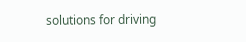solutions for driving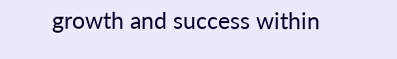growth and success within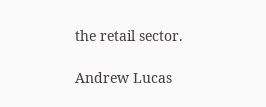the retail sector.

Andrew Lucas